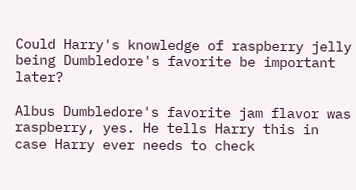Could Harry's knowledge of raspberry jelly being Dumbledore's favorite be important later?

Albus Dumbledore's favorite jam flavor was raspberry, yes. He tells Harry this in case Harry ever needs to check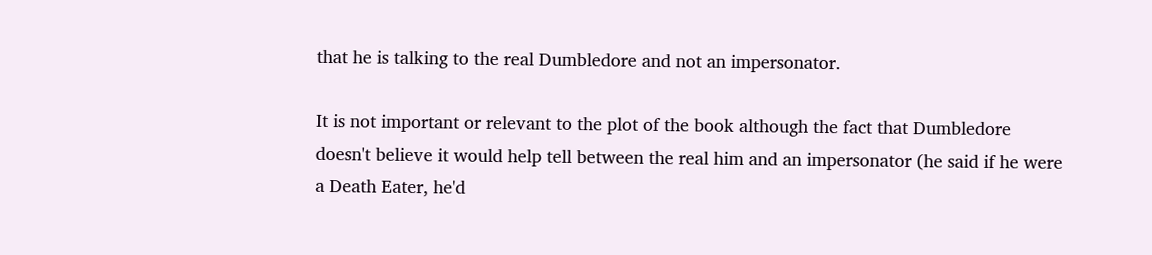that he is talking to the real Dumbledore and not an impersonator.

It is not important or relevant to the plot of the book although the fact that Dumbledore doesn't believe it would help tell between the real him and an impersonator (he said if he were a Death Eater, he'd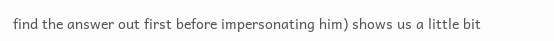find the answer out first before impersonating him) shows us a little bit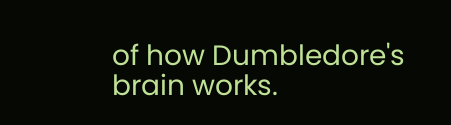of how Dumbledore's brain works.